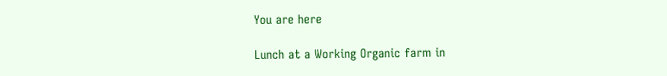You are here

Lunch at a Working Organic farm in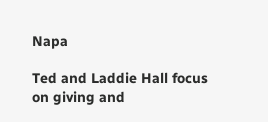Napa

Ted and Laddie Hall focus on giving and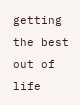getting the best out of life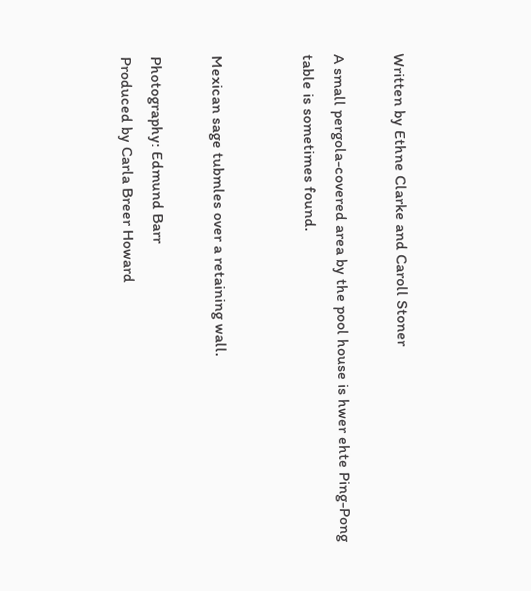Written by Ethne Clarke and Caroll Stoner

A small pergola-covered area by the pool house is hwer ehte Ping-Pong table is sometimes found.


Mexican sage tubmles over a retaining wall.

Photography: Edmund Barr
Produced by Carla Breer Howard